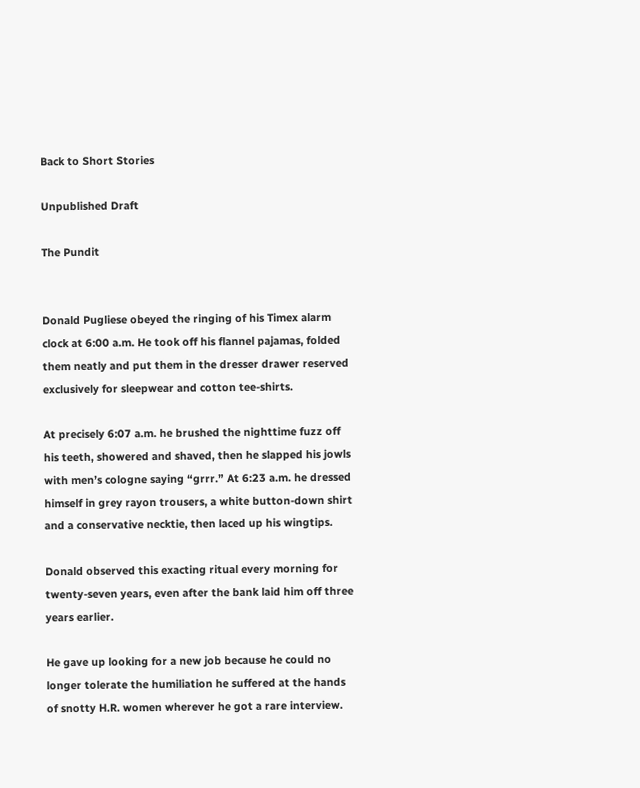Back to Short Stories

Unpublished Draft

The Pundit


Donald Pugliese obeyed the ringing of his Timex alarm clock at 6:00 a.m. He took off his flannel pajamas, folded them neatly and put them in the dresser drawer reserved exclusively for sleepwear and cotton tee-shirts.

At precisely 6:07 a.m. he brushed the nighttime fuzz off his teeth, showered and shaved, then he slapped his jowls with men’s cologne saying “grrr.” At 6:23 a.m. he dressed himself in grey rayon trousers, a white button-down shirt and a conservative necktie, then laced up his wingtips.

Donald observed this exacting ritual every morning for twenty-seven years, even after the bank laid him off three years earlier.

He gave up looking for a new job because he could no longer tolerate the humiliation he suffered at the hands of snotty H.R. women wherever he got a rare interview.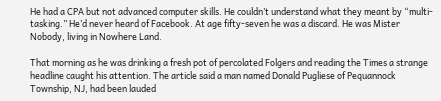He had a CPA but not advanced computer skills. He couldn’t understand what they meant by “multi-tasking.” He’d never heard of Facebook. At age fifty-seven he was a discard. He was Mister Nobody, living in Nowhere Land.

That morning as he was drinking a fresh pot of percolated Folgers and reading the Times a strange headline caught his attention. The article said a man named Donald Pugliese of Pequannock Township, NJ, had been lauded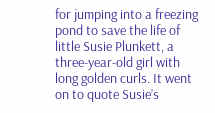for jumping into a freezing pond to save the life of little Susie Plunkett, a three-year-old girl with long golden curls. It went on to quote Susie’s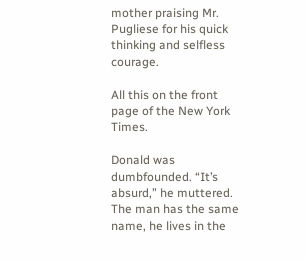mother praising Mr. Pugliese for his quick thinking and selfless courage.

All this on the front page of the New York Times.

Donald was dumbfounded. “It’s absurd,” he muttered. The man has the same name, he lives in the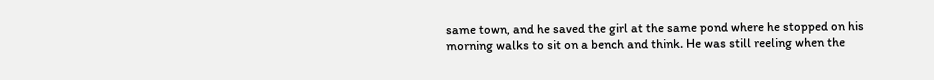same town, and he saved the girl at the same pond where he stopped on his morning walks to sit on a bench and think. He was still reeling when the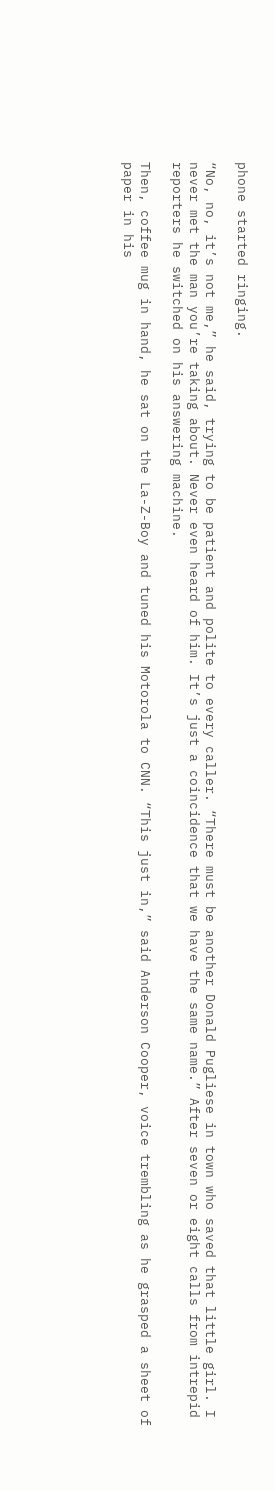phone started ringing.

“No, no, it’s not me,” he said, trying to be patient and polite to every caller. “There must be another Donald Pugliese in town who saved that little girl. I never met the man you’re taking about. Never even heard of him. It’s just a coincidence that we have the same name.” After seven or eight calls from intrepid reporters he switched on his answering machine.

Then, coffee mug in hand, he sat on the La-Z-Boy and tuned his Motorola to CNN. “This just in,” said Anderson Cooper, voice trembling as he grasped a sheet of paper in his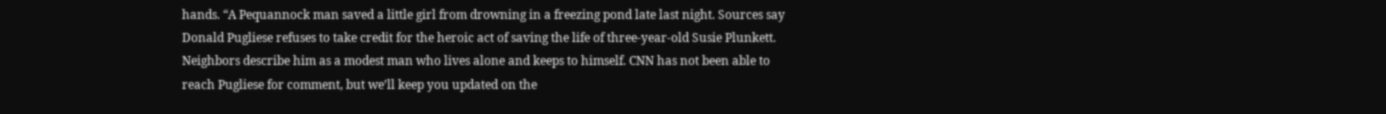hands. “A Pequannock man saved a little girl from drowning in a freezing pond late last night. Sources say Donald Pugliese refuses to take credit for the heroic act of saving the life of three-year-old Susie Plunkett. Neighbors describe him as a modest man who lives alone and keeps to himself. CNN has not been able to reach Pugliese for comment, but we’ll keep you updated on the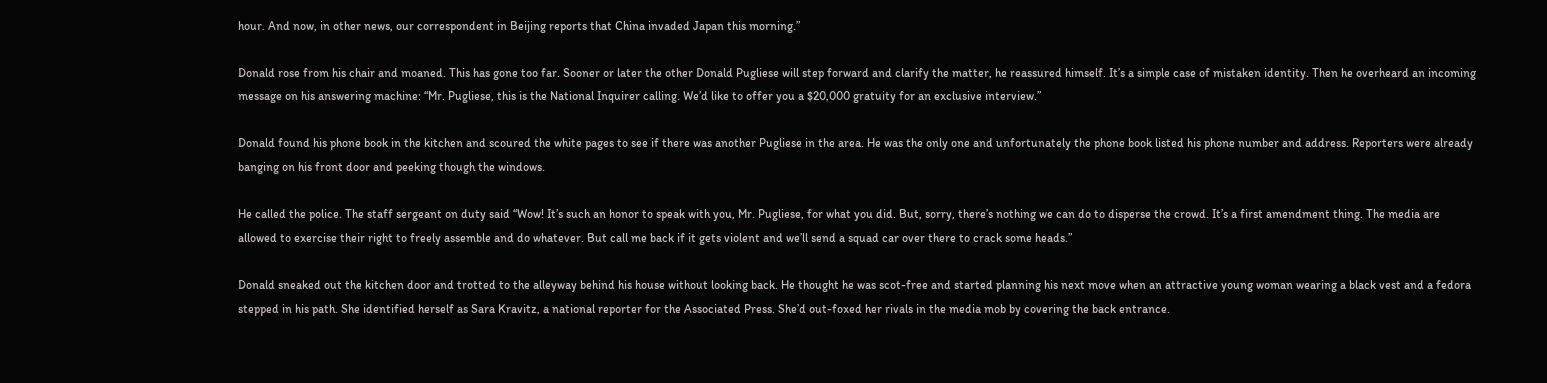hour. And now, in other news, our correspondent in Beijing reports that China invaded Japan this morning.”

Donald rose from his chair and moaned. This has gone too far. Sooner or later the other Donald Pugliese will step forward and clarify the matter, he reassured himself. It’s a simple case of mistaken identity. Then he overheard an incoming message on his answering machine: “Mr. Pugliese, this is the National Inquirer calling. We’d like to offer you a $20,000 gratuity for an exclusive interview.”

Donald found his phone book in the kitchen and scoured the white pages to see if there was another Pugliese in the area. He was the only one and unfortunately the phone book listed his phone number and address. Reporters were already banging on his front door and peeking though the windows.

He called the police. The staff sergeant on duty said “Wow! It’s such an honor to speak with you, Mr. Pugliese, for what you did. But, sorry, there’s nothing we can do to disperse the crowd. It’s a first amendment thing. The media are allowed to exercise their right to freely assemble and do whatever. But call me back if it gets violent and we’ll send a squad car over there to crack some heads.”

Donald sneaked out the kitchen door and trotted to the alleyway behind his house without looking back. He thought he was scot-free and started planning his next move when an attractive young woman wearing a black vest and a fedora stepped in his path. She identified herself as Sara Kravitz, a national reporter for the Associated Press. She’d out-foxed her rivals in the media mob by covering the back entrance.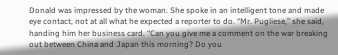Donald was impressed by the woman. She spoke in an intelligent tone and made eye contact, not at all what he expected a reporter to do. “Mr. Pugliese,” she said, handing him her business card. “Can you give me a comment on the war breaking out between China and Japan this morning? Do you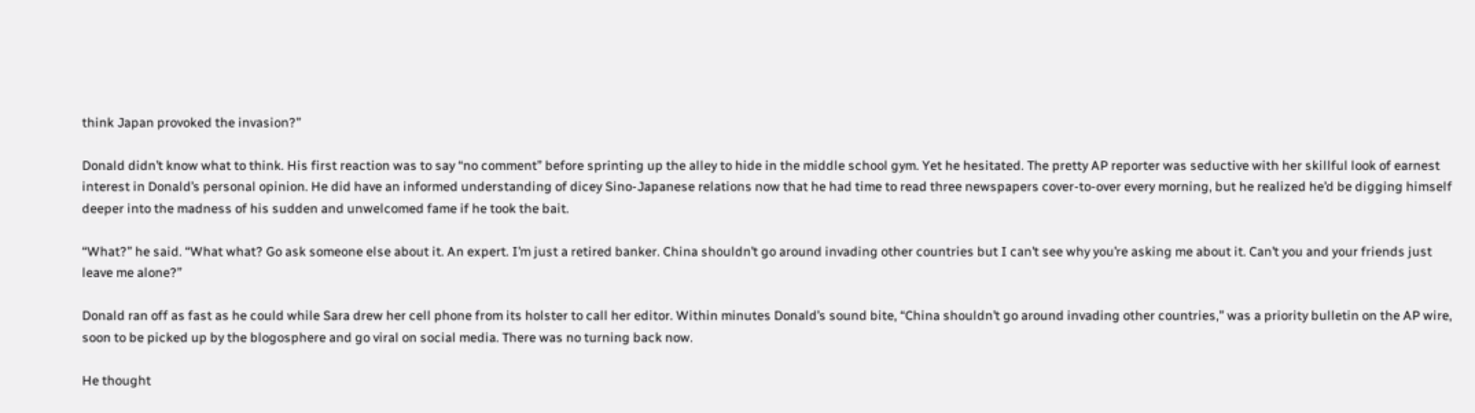think Japan provoked the invasion?”

Donald didn’t know what to think. His first reaction was to say “no comment” before sprinting up the alley to hide in the middle school gym. Yet he hesitated. The pretty AP reporter was seductive with her skillful look of earnest interest in Donald’s personal opinion. He did have an informed understanding of dicey Sino-Japanese relations now that he had time to read three newspapers cover-to-over every morning, but he realized he’d be digging himself deeper into the madness of his sudden and unwelcomed fame if he took the bait.

“What?” he said. “What what? Go ask someone else about it. An expert. I’m just a retired banker. China shouldn’t go around invading other countries but I can’t see why you’re asking me about it. Can’t you and your friends just leave me alone?”

Donald ran off as fast as he could while Sara drew her cell phone from its holster to call her editor. Within minutes Donald’s sound bite, “China shouldn’t go around invading other countries,” was a priority bulletin on the AP wire, soon to be picked up by the blogosphere and go viral on social media. There was no turning back now.

He thought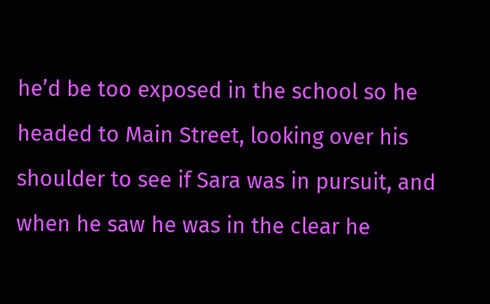he’d be too exposed in the school so he headed to Main Street, looking over his shoulder to see if Sara was in pursuit, and when he saw he was in the clear he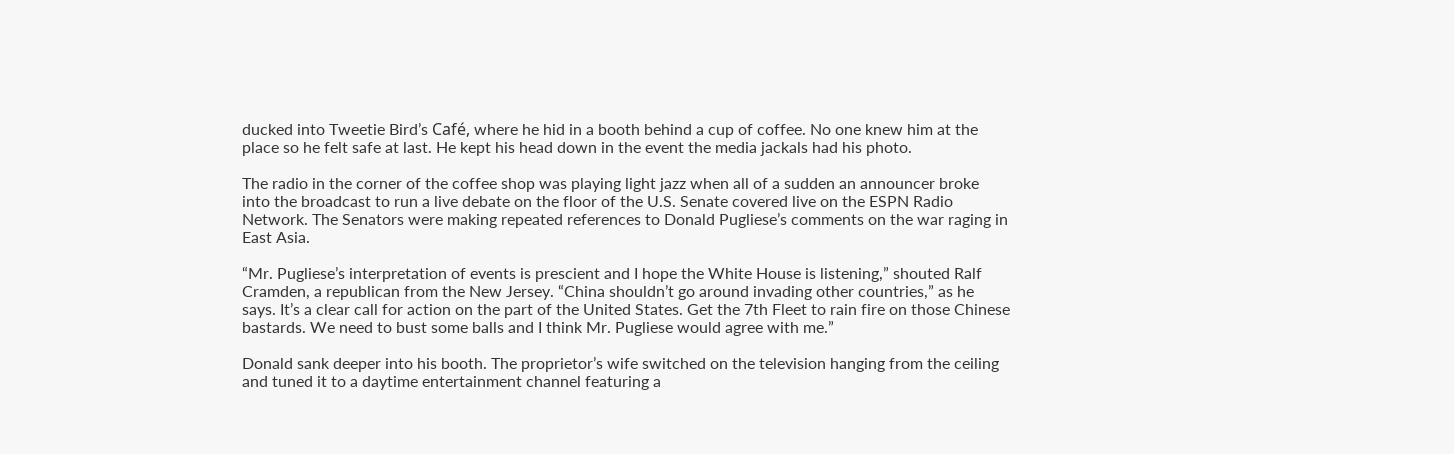ducked into Tweetie Bird’s Café, where he hid in a booth behind a cup of coffee. No one knew him at the place so he felt safe at last. He kept his head down in the event the media jackals had his photo.

The radio in the corner of the coffee shop was playing light jazz when all of a sudden an announcer broke into the broadcast to run a live debate on the floor of the U.S. Senate covered live on the ESPN Radio Network. The Senators were making repeated references to Donald Pugliese’s comments on the war raging in East Asia.

“Mr. Pugliese’s interpretation of events is prescient and I hope the White House is listening,” shouted Ralf Cramden, a republican from the New Jersey. “China shouldn’t go around invading other countries,” as he says. It’s a clear call for action on the part of the United States. Get the 7th Fleet to rain fire on those Chinese bastards. We need to bust some balls and I think Mr. Pugliese would agree with me.”

Donald sank deeper into his booth. The proprietor’s wife switched on the television hanging from the ceiling and tuned it to a daytime entertainment channel featuring a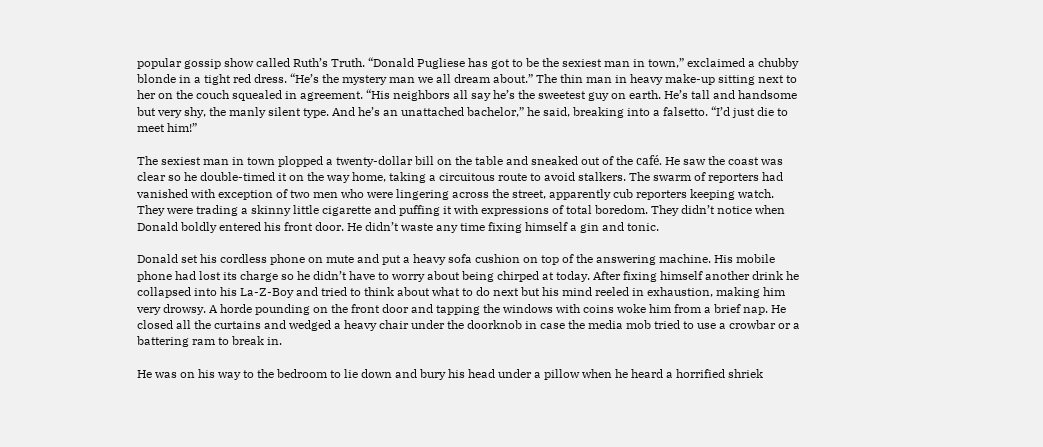popular gossip show called Ruth’s Truth. “Donald Pugliese has got to be the sexiest man in town,” exclaimed a chubby blonde in a tight red dress. “He’s the mystery man we all dream about.” The thin man in heavy make-up sitting next to her on the couch squealed in agreement. “His neighbors all say he’s the sweetest guy on earth. He’s tall and handsome but very shy, the manly silent type. And he’s an unattached bachelor,” he said, breaking into a falsetto. “I’d just die to meet him!”

The sexiest man in town plopped a twenty-dollar bill on the table and sneaked out of the café. He saw the coast was clear so he double-timed it on the way home, taking a circuitous route to avoid stalkers. The swarm of reporters had vanished with exception of two men who were lingering across the street, apparently cub reporters keeping watch. They were trading a skinny little cigarette and puffing it with expressions of total boredom. They didn’t notice when Donald boldly entered his front door. He didn’t waste any time fixing himself a gin and tonic.

Donald set his cordless phone on mute and put a heavy sofa cushion on top of the answering machine. His mobile phone had lost its charge so he didn’t have to worry about being chirped at today. After fixing himself another drink he collapsed into his La-Z-Boy and tried to think about what to do next but his mind reeled in exhaustion, making him very drowsy. A horde pounding on the front door and tapping the windows with coins woke him from a brief nap. He closed all the curtains and wedged a heavy chair under the doorknob in case the media mob tried to use a crowbar or a battering ram to break in.

He was on his way to the bedroom to lie down and bury his head under a pillow when he heard a horrified shriek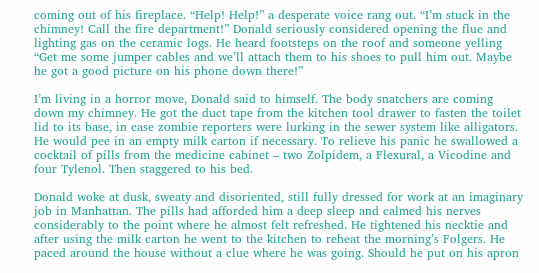coming out of his fireplace. “Help! Help!” a desperate voice rang out. “I’m stuck in the chimney! Call the fire department!” Donald seriously considered opening the flue and lighting gas on the ceramic logs. He heard footsteps on the roof and someone yelling “Get me some jumper cables and we’ll attach them to his shoes to pull him out. Maybe he got a good picture on his phone down there!”

I’m living in a horror move, Donald said to himself. The body snatchers are coming down my chimney. He got the duct tape from the kitchen tool drawer to fasten the toilet lid to its base, in case zombie reporters were lurking in the sewer system like alligators. He would pee in an empty milk carton if necessary. To relieve his panic he swallowed a cocktail of pills from the medicine cabinet – two Zolpidem, a Flexural, a Vicodine and four Tylenol. Then staggered to his bed.

Donald woke at dusk, sweaty and disoriented, still fully dressed for work at an imaginary job in Manhattan. The pills had afforded him a deep sleep and calmed his nerves considerably to the point where he almost felt refreshed. He tightened his necktie and after using the milk carton he went to the kitchen to reheat the morning’s Folgers. He paced around the house without a clue where he was going. Should he put on his apron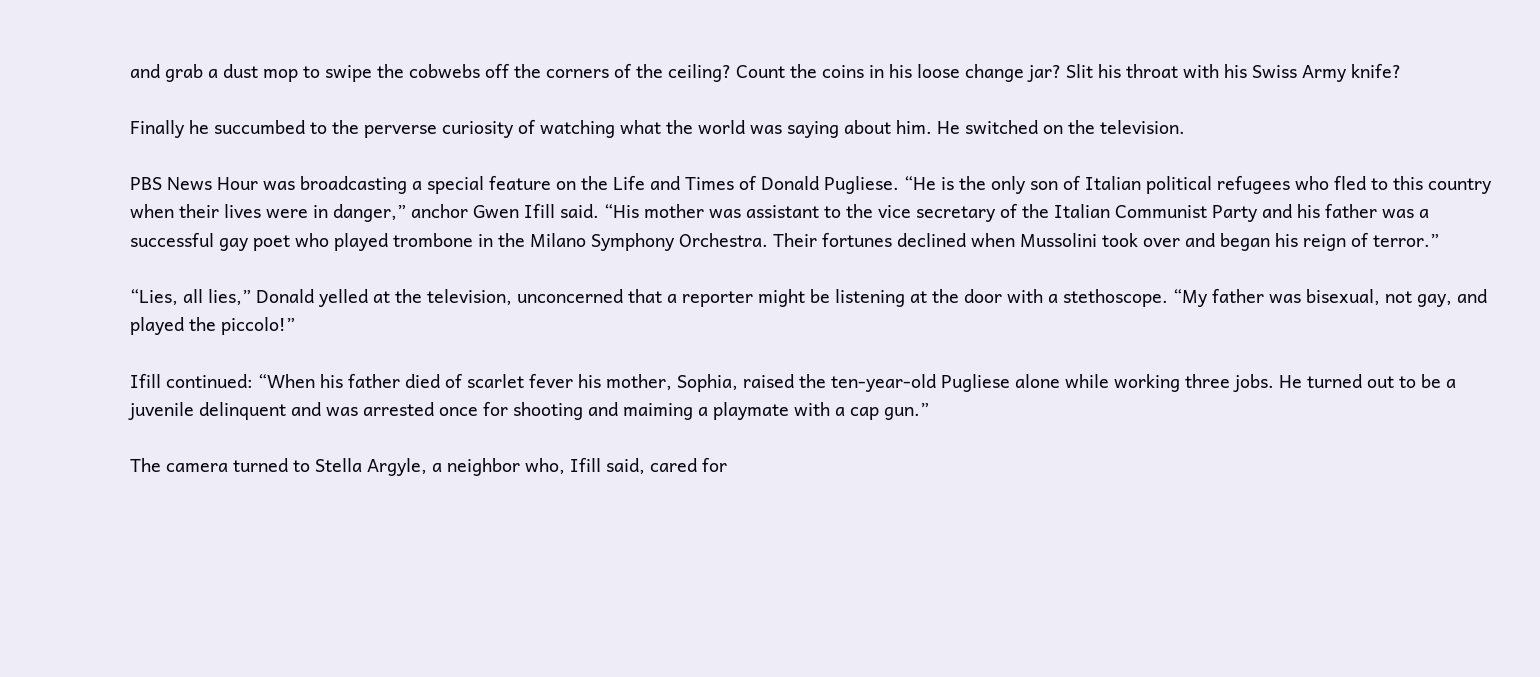and grab a dust mop to swipe the cobwebs off the corners of the ceiling? Count the coins in his loose change jar? Slit his throat with his Swiss Army knife?

Finally he succumbed to the perverse curiosity of watching what the world was saying about him. He switched on the television.

PBS News Hour was broadcasting a special feature on the Life and Times of Donald Pugliese. “He is the only son of Italian political refugees who fled to this country when their lives were in danger,” anchor Gwen Ifill said. “His mother was assistant to the vice secretary of the Italian Communist Party and his father was a successful gay poet who played trombone in the Milano Symphony Orchestra. Their fortunes declined when Mussolini took over and began his reign of terror.”

“Lies, all lies,” Donald yelled at the television, unconcerned that a reporter might be listening at the door with a stethoscope. “My father was bisexual, not gay, and played the piccolo!”

Ifill continued: “When his father died of scarlet fever his mother, Sophia, raised the ten-year-old Pugliese alone while working three jobs. He turned out to be a juvenile delinquent and was arrested once for shooting and maiming a playmate with a cap gun.”

The camera turned to Stella Argyle, a neighbor who, Ifill said, cared for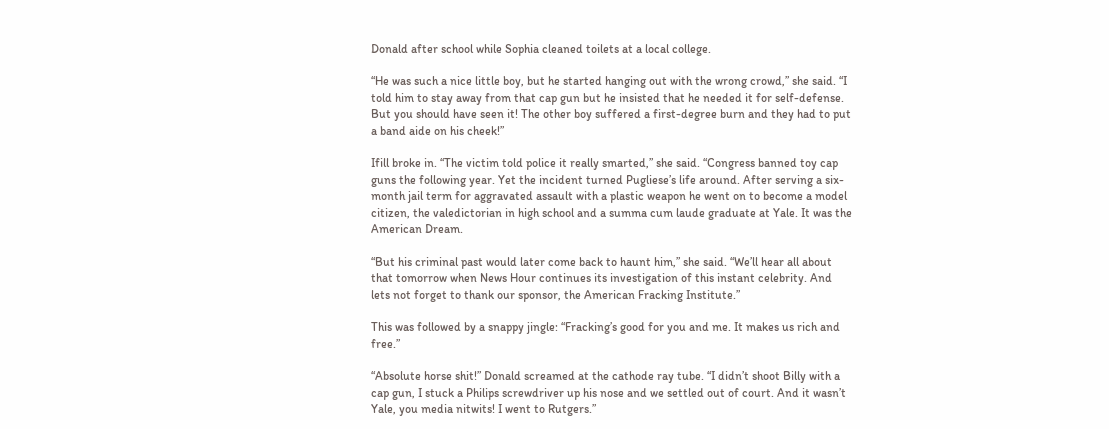Donald after school while Sophia cleaned toilets at a local college.

“He was such a nice little boy, but he started hanging out with the wrong crowd,” she said. “I told him to stay away from that cap gun but he insisted that he needed it for self-defense. But you should have seen it! The other boy suffered a first-degree burn and they had to put a band aide on his cheek!”

Ifill broke in. “The victim told police it really smarted,” she said. “Congress banned toy cap guns the following year. Yet the incident turned Pugliese’s life around. After serving a six-month jail term for aggravated assault with a plastic weapon he went on to become a model citizen, the valedictorian in high school and a summa cum laude graduate at Yale. It was the American Dream.

“But his criminal past would later come back to haunt him,” she said. “We’ll hear all about that tomorrow when News Hour continues its investigation of this instant celebrity. And lets not forget to thank our sponsor, the American Fracking Institute.”

This was followed by a snappy jingle: “Fracking’s good for you and me. It makes us rich and free.”

“Absolute horse shit!” Donald screamed at the cathode ray tube. “I didn’t shoot Billy with a cap gun, I stuck a Philips screwdriver up his nose and we settled out of court. And it wasn’t Yale, you media nitwits! I went to Rutgers.”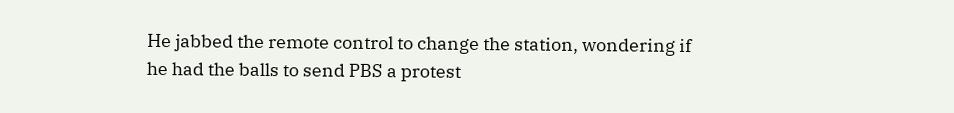He jabbed the remote control to change the station, wondering if he had the balls to send PBS a protest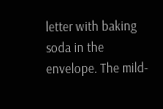letter with baking soda in the envelope. The mild-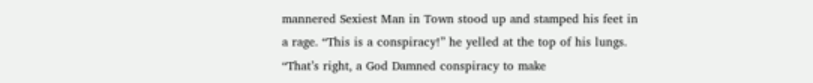mannered Sexiest Man in Town stood up and stamped his feet in a rage. “This is a conspiracy!” he yelled at the top of his lungs. “That’s right, a God Damned conspiracy to make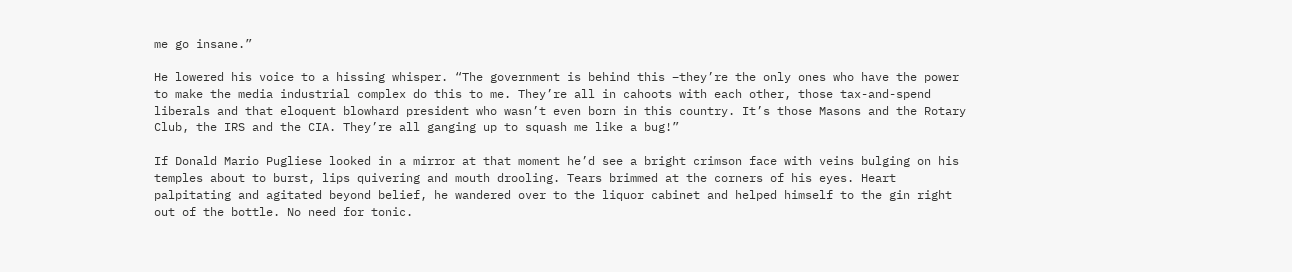me go insane.”

He lowered his voice to a hissing whisper. “The government is behind this –they’re the only ones who have the power to make the media industrial complex do this to me. They’re all in cahoots with each other, those tax-and-spend liberals and that eloquent blowhard president who wasn’t even born in this country. It’s those Masons and the Rotary Club, the IRS and the CIA. They’re all ganging up to squash me like a bug!”

If Donald Mario Pugliese looked in a mirror at that moment he’d see a bright crimson face with veins bulging on his temples about to burst, lips quivering and mouth drooling. Tears brimmed at the corners of his eyes. Heart palpitating and agitated beyond belief, he wandered over to the liquor cabinet and helped himself to the gin right out of the bottle. No need for tonic.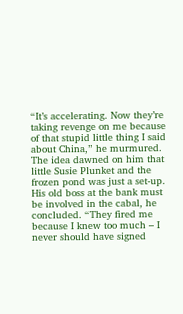“It’s accelerating. Now they’re taking revenge on me because of that stupid little thing I said about China,” he murmured. The idea dawned on him that little Susie Plunket and the frozen pond was just a set-up. His old boss at the bank must be involved in the cabal, he concluded. “They fired me because I knew too much – I never should have signed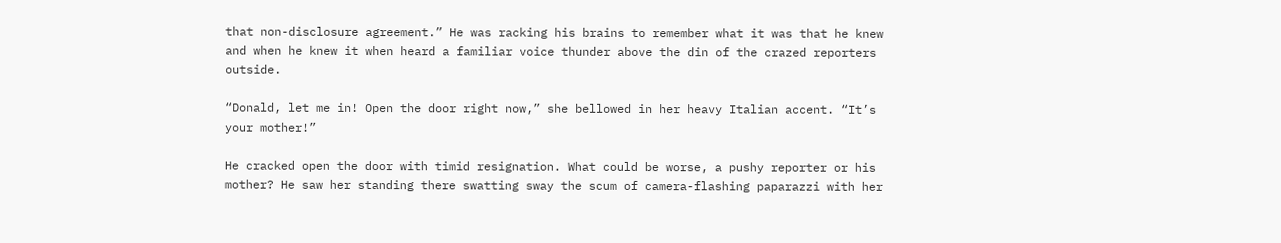that non-disclosure agreement.” He was racking his brains to remember what it was that he knew and when he knew it when heard a familiar voice thunder above the din of the crazed reporters outside.

“Donald, let me in! Open the door right now,” she bellowed in her heavy Italian accent. “It’s your mother!”

He cracked open the door with timid resignation. What could be worse, a pushy reporter or his mother? He saw her standing there swatting sway the scum of camera-flashing paparazzi with her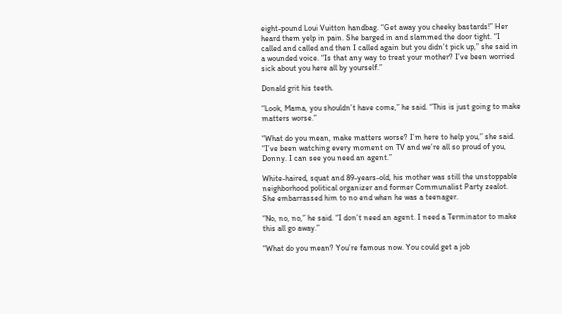eight-pound Loui Vuitton handbag. “Get away you cheeky bastards!” Her heard them yelp in pain. She barged in and slammed the door tight. “I called and called and then I called again but you didn’t pick up,” she said in a wounded voice. “Is that any way to treat your mother? I’ve been worried sick about you here all by yourself.”

Donald grit his teeth.

“Look, Mama, you shouldn’t have come,” he said. “This is just going to make matters worse.”

“What do you mean, make matters worse? I’m here to help you,” she said. “I’ve been watching every moment on TV and we’re all so proud of you, Donny. I can see you need an agent.”

White-haired, squat and 89-years-old, his mother was still the unstoppable neighborhood political organizer and former Communalist Party zealot. She embarrassed him to no end when he was a teenager.

“No, no, no,” he said. “I don’t need an agent. I need a Terminator to make this all go away.”

“What do you mean? You’re famous now. You could get a job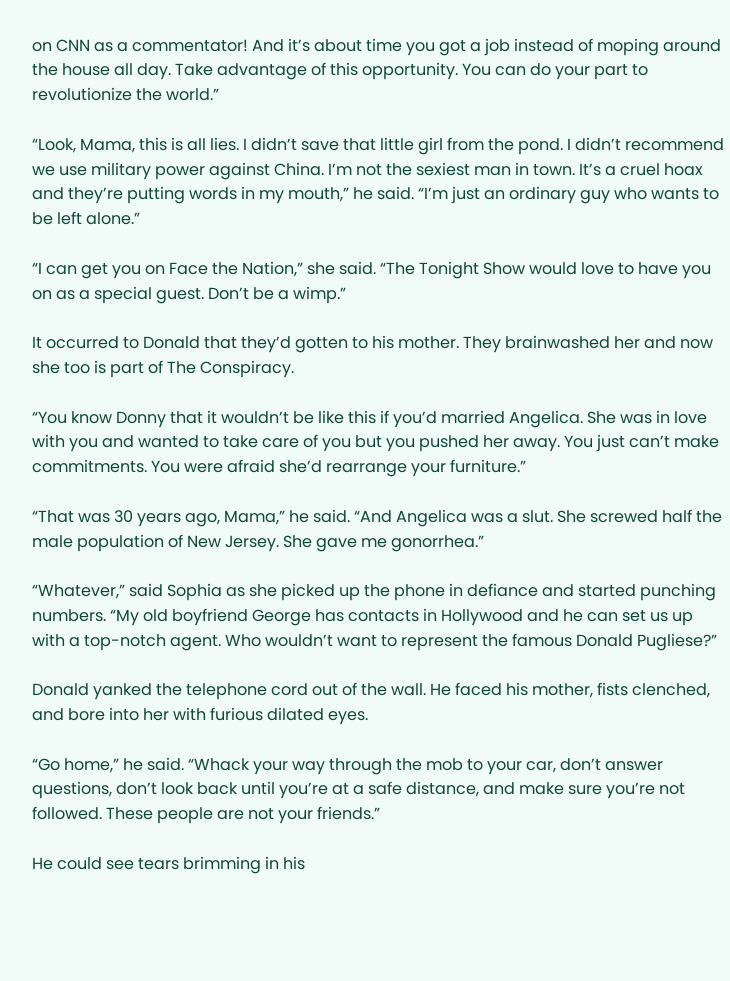on CNN as a commentator! And it’s about time you got a job instead of moping around the house all day. Take advantage of this opportunity. You can do your part to revolutionize the world.”

“Look, Mama, this is all lies. I didn’t save that little girl from the pond. I didn’t recommend we use military power against China. I’m not the sexiest man in town. It’s a cruel hoax and they’re putting words in my mouth,” he said. “I’m just an ordinary guy who wants to be left alone.”

“I can get you on Face the Nation,” she said. “The Tonight Show would love to have you on as a special guest. Don’t be a wimp.”

It occurred to Donald that they’d gotten to his mother. They brainwashed her and now she too is part of The Conspiracy.

“You know Donny that it wouldn’t be like this if you’d married Angelica. She was in love with you and wanted to take care of you but you pushed her away. You just can’t make commitments. You were afraid she’d rearrange your furniture.”

“That was 30 years ago, Mama,” he said. “And Angelica was a slut. She screwed half the male population of New Jersey. She gave me gonorrhea.”

“Whatever,” said Sophia as she picked up the phone in defiance and started punching numbers. “My old boyfriend George has contacts in Hollywood and he can set us up with a top-notch agent. Who wouldn’t want to represent the famous Donald Pugliese?”

Donald yanked the telephone cord out of the wall. He faced his mother, fists clenched, and bore into her with furious dilated eyes.

“Go home,” he said. “Whack your way through the mob to your car, don’t answer questions, don’t look back until you’re at a safe distance, and make sure you’re not followed. These people are not your friends.”

He could see tears brimming in his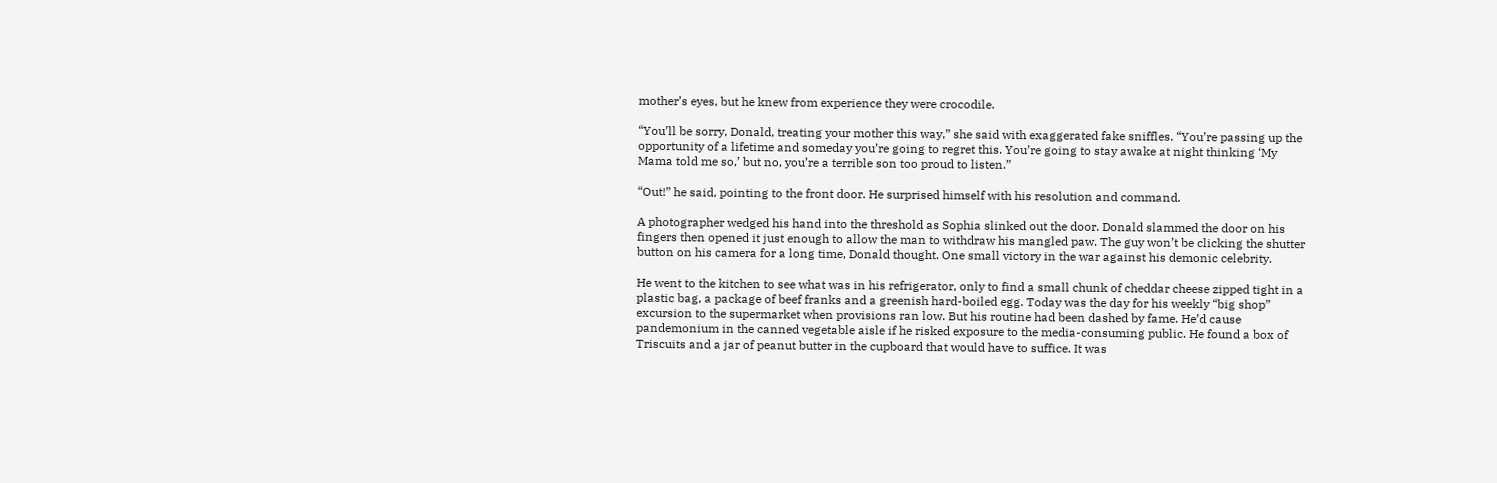mother’s eyes, but he knew from experience they were crocodile.

“You’ll be sorry, Donald, treating your mother this way,” she said with exaggerated fake sniffles. “You’re passing up the opportunity of a lifetime and someday you’re going to regret this. You’re going to stay awake at night thinking ‘My Mama told me so,’ but no, you’re a terrible son too proud to listen.”

“Out!” he said, pointing to the front door. He surprised himself with his resolution and command.

A photographer wedged his hand into the threshold as Sophia slinked out the door. Donald slammed the door on his fingers then opened it just enough to allow the man to withdraw his mangled paw. The guy won’t be clicking the shutter button on his camera for a long time, Donald thought. One small victory in the war against his demonic celebrity.

He went to the kitchen to see what was in his refrigerator, only to find a small chunk of cheddar cheese zipped tight in a plastic bag, a package of beef franks and a greenish hard-boiled egg. Today was the day for his weekly “big shop” excursion to the supermarket when provisions ran low. But his routine had been dashed by fame. He’d cause pandemonium in the canned vegetable aisle if he risked exposure to the media-consuming public. He found a box of Triscuits and a jar of peanut butter in the cupboard that would have to suffice. It was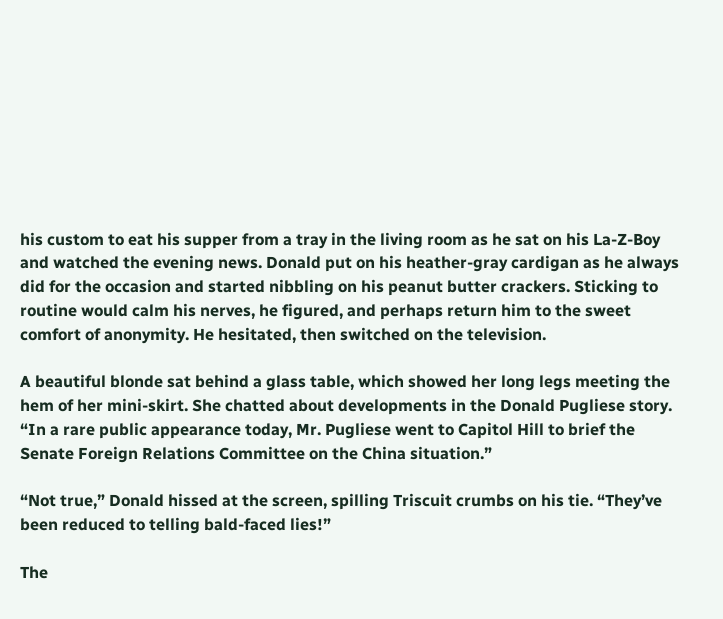his custom to eat his supper from a tray in the living room as he sat on his La-Z-Boy and watched the evening news. Donald put on his heather-gray cardigan as he always did for the occasion and started nibbling on his peanut butter crackers. Sticking to routine would calm his nerves, he figured, and perhaps return him to the sweet comfort of anonymity. He hesitated, then switched on the television.

A beautiful blonde sat behind a glass table, which showed her long legs meeting the hem of her mini-skirt. She chatted about developments in the Donald Pugliese story. “In a rare public appearance today, Mr. Pugliese went to Capitol Hill to brief the Senate Foreign Relations Committee on the China situation.”

“Not true,” Donald hissed at the screen, spilling Triscuit crumbs on his tie. “They’ve been reduced to telling bald-faced lies!”

The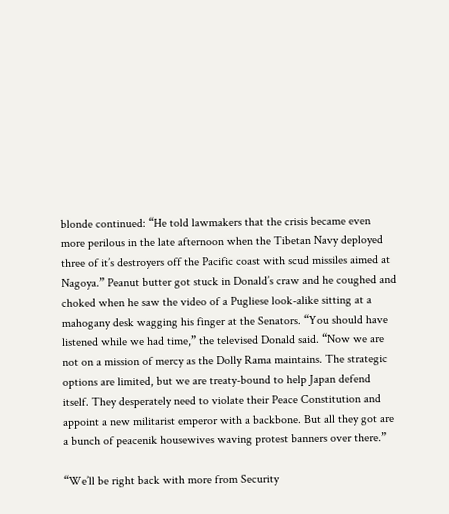blonde continued: “He told lawmakers that the crisis became even more perilous in the late afternoon when the Tibetan Navy deployed three of it’s destroyers off the Pacific coast with scud missiles aimed at Nagoya.” Peanut butter got stuck in Donald’s craw and he coughed and choked when he saw the video of a Pugliese look-alike sitting at a mahogany desk wagging his finger at the Senators. “You should have listened while we had time,” the televised Donald said. “Now we are not on a mission of mercy as the Dolly Rama maintains. The strategic options are limited, but we are treaty-bound to help Japan defend itself. They desperately need to violate their Peace Constitution and appoint a new militarist emperor with a backbone. But all they got are a bunch of peacenik housewives waving protest banners over there.”

“We’ll be right back with more from Security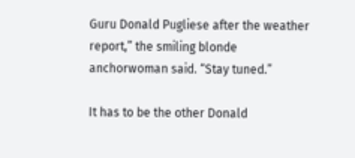Guru Donald Pugliese after the weather report,” the smiling blonde anchorwoman said. “Stay tuned.”

It has to be the other Donald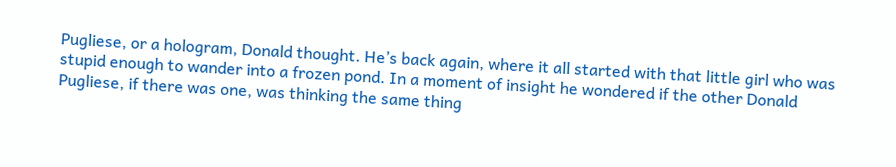Pugliese, or a hologram, Donald thought. He’s back again, where it all started with that little girl who was stupid enough to wander into a frozen pond. In a moment of insight he wondered if the other Donald Pugliese, if there was one, was thinking the same thing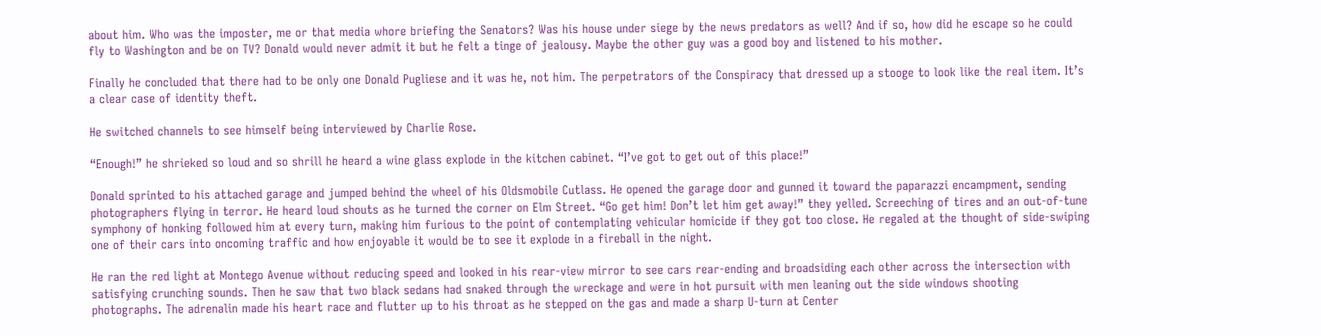about him. Who was the imposter, me or that media whore briefing the Senators? Was his house under siege by the news predators as well? And if so, how did he escape so he could fly to Washington and be on TV? Donald would never admit it but he felt a tinge of jealousy. Maybe the other guy was a good boy and listened to his mother.

Finally he concluded that there had to be only one Donald Pugliese and it was he, not him. The perpetrators of the Conspiracy that dressed up a stooge to look like the real item. It’s a clear case of identity theft.

He switched channels to see himself being interviewed by Charlie Rose.

“Enough!” he shrieked so loud and so shrill he heard a wine glass explode in the kitchen cabinet. “I’ve got to get out of this place!”

Donald sprinted to his attached garage and jumped behind the wheel of his Oldsmobile Cutlass. He opened the garage door and gunned it toward the paparazzi encampment, sending photographers flying in terror. He heard loud shouts as he turned the corner on Elm Street. “Go get him! Don’t let him get away!” they yelled. Screeching of tires and an out-of-tune symphony of honking followed him at every turn, making him furious to the point of contemplating vehicular homicide if they got too close. He regaled at the thought of side-swiping one of their cars into oncoming traffic and how enjoyable it would be to see it explode in a fireball in the night.

He ran the red light at Montego Avenue without reducing speed and looked in his rear-view mirror to see cars rear-ending and broadsiding each other across the intersection with satisfying crunching sounds. Then he saw that two black sedans had snaked through the wreckage and were in hot pursuit with men leaning out the side windows shooting photographs. The adrenalin made his heart race and flutter up to his throat as he stepped on the gas and made a sharp U-turn at Center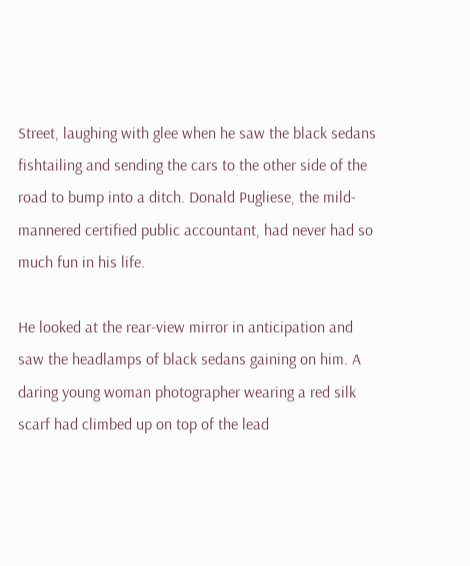Street, laughing with glee when he saw the black sedans fishtailing and sending the cars to the other side of the road to bump into a ditch. Donald Pugliese, the mild-mannered certified public accountant, had never had so much fun in his life.

He looked at the rear-view mirror in anticipation and saw the headlamps of black sedans gaining on him. A daring young woman photographer wearing a red silk scarf had climbed up on top of the lead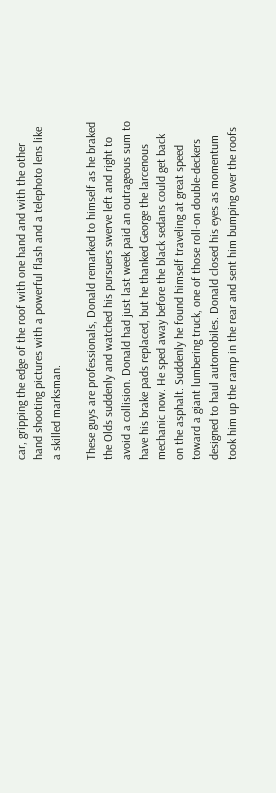car, gripping the edge of the roof with one hand and with the other hand shooting pictures with a powerful flash and a telephoto lens like a skilled marksman.

These guys are professionals, Donald remarked to himself as he braked the Olds suddenly and watched his pursuers swerve left and right to avoid a collision. Donald had just last week paid an outrageous sum to have his brake pads replaced, but he thanked George the larcenous mechanic now. He sped away before the black sedans could get back on the asphalt. Suddenly he found himself traveling at great speed toward a giant lumbering truck, one of those roll-on double-deckers designed to haul automobiles. Donald closed his eyes as momentum took him up the ramp in the rear and sent him bumping over the roofs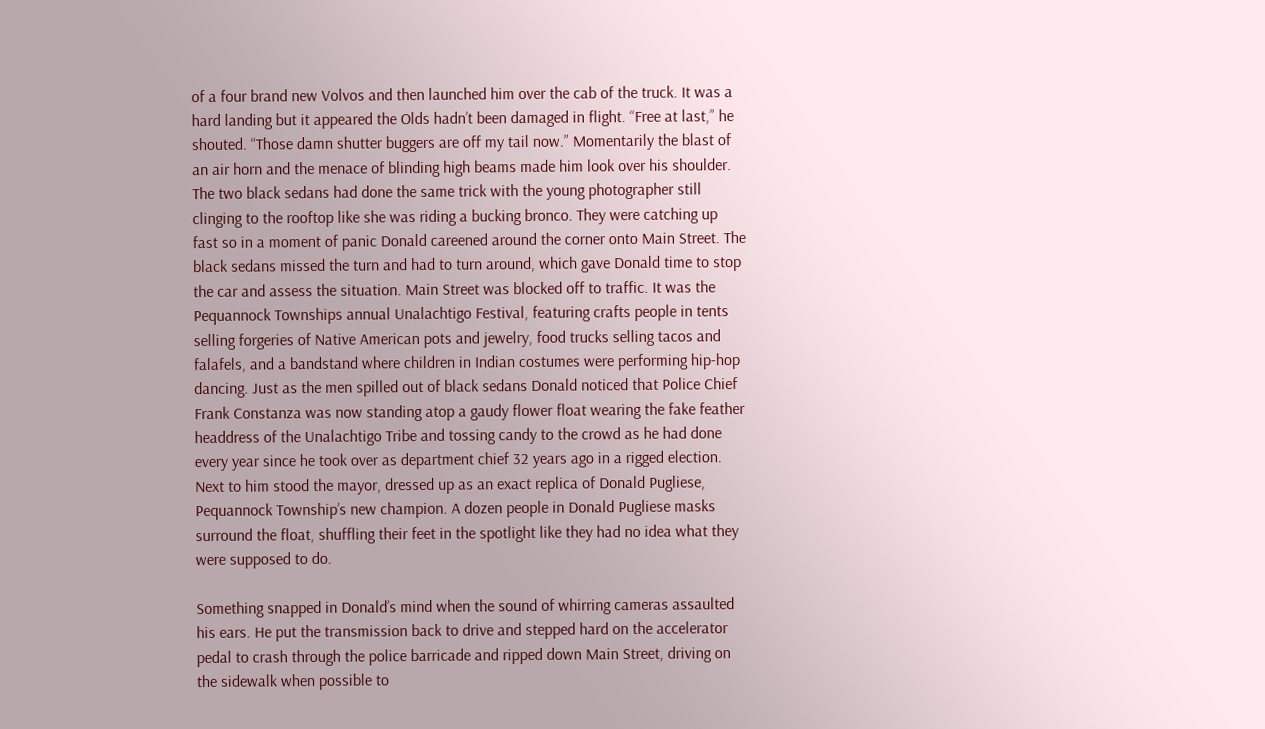of a four brand new Volvos and then launched him over the cab of the truck. It was a hard landing but it appeared the Olds hadn’t been damaged in flight. “Free at last,” he shouted. “Those damn shutter buggers are off my tail now.” Momentarily the blast of an air horn and the menace of blinding high beams made him look over his shoulder. The two black sedans had done the same trick with the young photographer still clinging to the rooftop like she was riding a bucking bronco. They were catching up fast so in a moment of panic Donald careened around the corner onto Main Street. The black sedans missed the turn and had to turn around, which gave Donald time to stop the car and assess the situation. Main Street was blocked off to traffic. It was the Pequannock Townships annual Unalachtigo Festival, featuring crafts people in tents selling forgeries of Native American pots and jewelry, food trucks selling tacos and falafels, and a bandstand where children in Indian costumes were performing hip-hop dancing. Just as the men spilled out of black sedans Donald noticed that Police Chief Frank Constanza was now standing atop a gaudy flower float wearing the fake feather headdress of the Unalachtigo Tribe and tossing candy to the crowd as he had done every year since he took over as department chief 32 years ago in a rigged election. Next to him stood the mayor, dressed up as an exact replica of Donald Pugliese, Pequannock Township’s new champion. A dozen people in Donald Pugliese masks surround the float, shuffling their feet in the spotlight like they had no idea what they were supposed to do.

Something snapped in Donald’s mind when the sound of whirring cameras assaulted his ears. He put the transmission back to drive and stepped hard on the accelerator pedal to crash through the police barricade and ripped down Main Street, driving on the sidewalk when possible to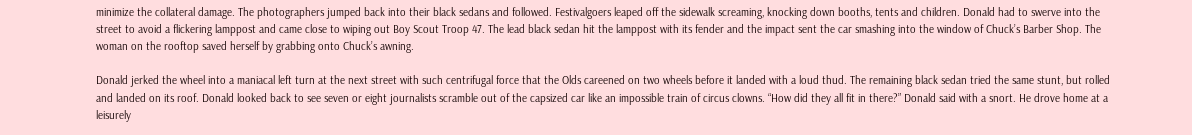minimize the collateral damage. The photographers jumped back into their black sedans and followed. Festivalgoers leaped off the sidewalk screaming, knocking down booths, tents and children. Donald had to swerve into the street to avoid a flickering lamppost and came close to wiping out Boy Scout Troop 47. The lead black sedan hit the lamppost with its fender and the impact sent the car smashing into the window of Chuck’s Barber Shop. The woman on the rooftop saved herself by grabbing onto Chuck’s awning.

Donald jerked the wheel into a maniacal left turn at the next street with such centrifugal force that the Olds careened on two wheels before it landed with a loud thud. The remaining black sedan tried the same stunt, but rolled and landed on its roof. Donald looked back to see seven or eight journalists scramble out of the capsized car like an impossible train of circus clowns. “How did they all fit in there?” Donald said with a snort. He drove home at a leisurely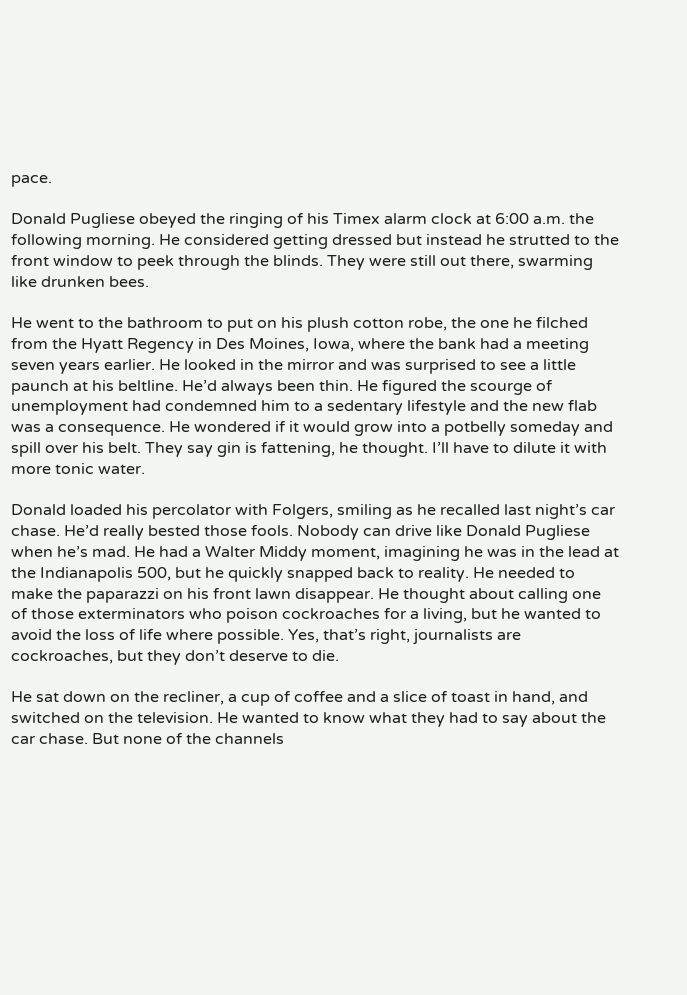pace.

Donald Pugliese obeyed the ringing of his Timex alarm clock at 6:00 a.m. the following morning. He considered getting dressed but instead he strutted to the front window to peek through the blinds. They were still out there, swarming like drunken bees.

He went to the bathroom to put on his plush cotton robe, the one he filched from the Hyatt Regency in Des Moines, Iowa, where the bank had a meeting seven years earlier. He looked in the mirror and was surprised to see a little paunch at his beltline. He’d always been thin. He figured the scourge of unemployment had condemned him to a sedentary lifestyle and the new flab was a consequence. He wondered if it would grow into a potbelly someday and spill over his belt. They say gin is fattening, he thought. I’ll have to dilute it with more tonic water.

Donald loaded his percolator with Folgers, smiling as he recalled last night’s car chase. He’d really bested those fools. Nobody can drive like Donald Pugliese when he’s mad. He had a Walter Middy moment, imagining he was in the lead at the Indianapolis 500, but he quickly snapped back to reality. He needed to make the paparazzi on his front lawn disappear. He thought about calling one of those exterminators who poison cockroaches for a living, but he wanted to avoid the loss of life where possible. Yes, that’s right, journalists are cockroaches, but they don’t deserve to die.

He sat down on the recliner, a cup of coffee and a slice of toast in hand, and switched on the television. He wanted to know what they had to say about the car chase. But none of the channels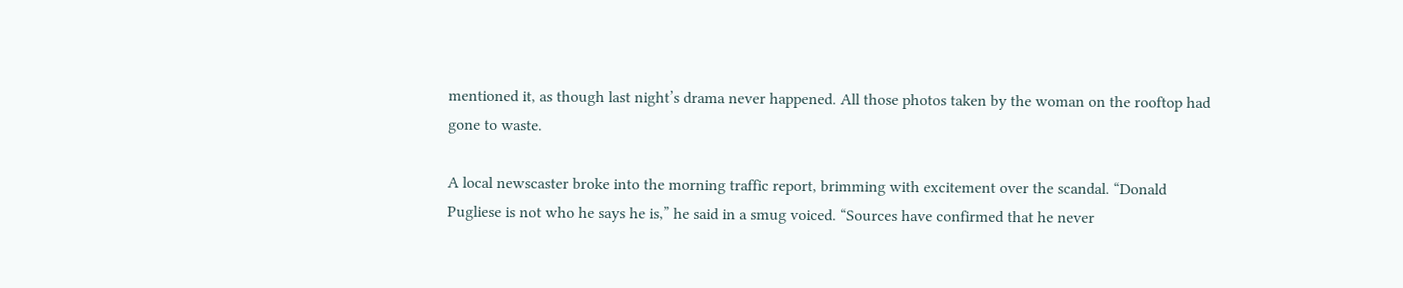mentioned it, as though last night’s drama never happened. All those photos taken by the woman on the rooftop had gone to waste.

A local newscaster broke into the morning traffic report, brimming with excitement over the scandal. “Donald Pugliese is not who he says he is,” he said in a smug voiced. “Sources have confirmed that he never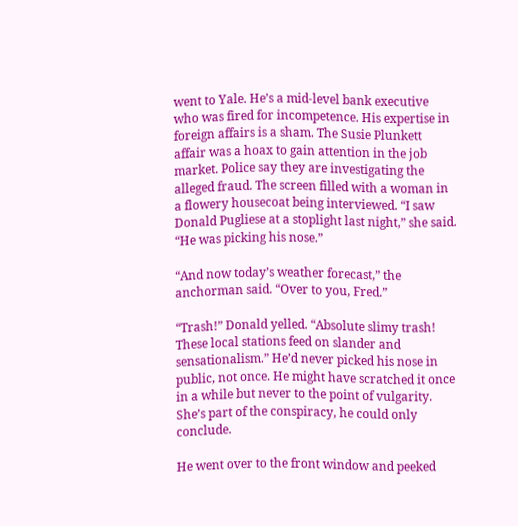went to Yale. He’s a mid-level bank executive who was fired for incompetence. His expertise in foreign affairs is a sham. The Susie Plunkett affair was a hoax to gain attention in the job market. Police say they are investigating the alleged fraud. The screen filled with a woman in a flowery housecoat being interviewed. “I saw Donald Pugliese at a stoplight last night,” she said. “He was picking his nose.”

“And now today’s weather forecast,” the anchorman said. “Over to you, Fred.”

“Trash!” Donald yelled. “Absolute slimy trash! These local stations feed on slander and sensationalism.” He’d never picked his nose in public, not once. He might have scratched it once in a while but never to the point of vulgarity. She’s part of the conspiracy, he could only conclude.

He went over to the front window and peeked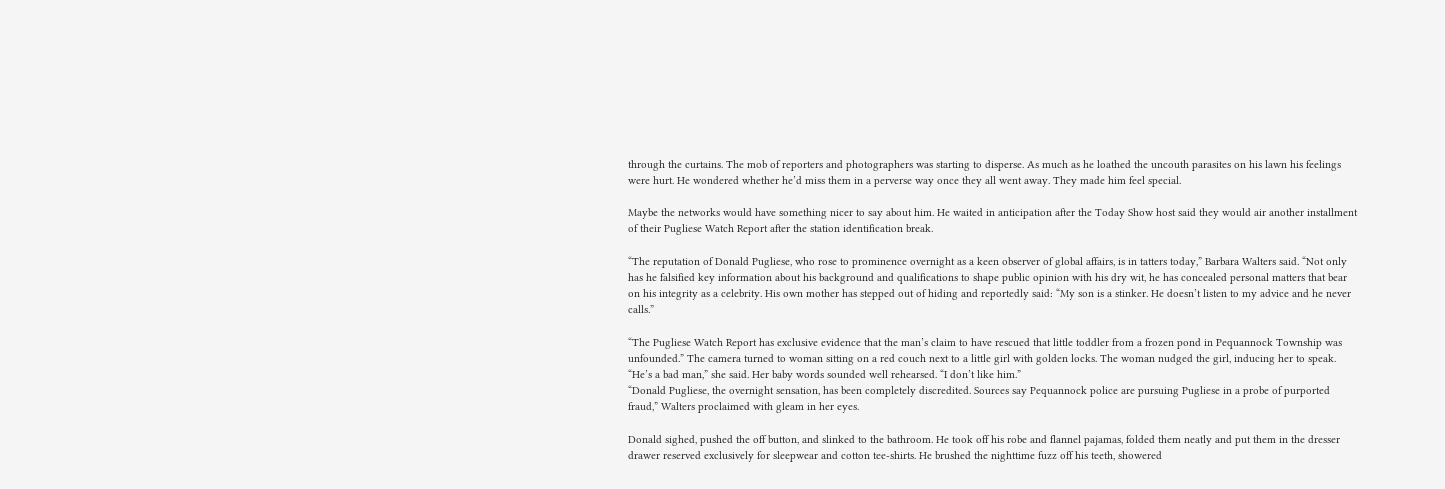through the curtains. The mob of reporters and photographers was starting to disperse. As much as he loathed the uncouth parasites on his lawn his feelings were hurt. He wondered whether he’d miss them in a perverse way once they all went away. They made him feel special.

Maybe the networks would have something nicer to say about him. He waited in anticipation after the Today Show host said they would air another installment of their Pugliese Watch Report after the station identification break.

“The reputation of Donald Pugliese, who rose to prominence overnight as a keen observer of global affairs, is in tatters today,” Barbara Walters said. “Not only has he falsified key information about his background and qualifications to shape public opinion with his dry wit, he has concealed personal matters that bear on his integrity as a celebrity. His own mother has stepped out of hiding and reportedly said: “My son is a stinker. He doesn’t listen to my advice and he never calls.”

“The Pugliese Watch Report has exclusive evidence that the man’s claim to have rescued that little toddler from a frozen pond in Pequannock Township was unfounded.” The camera turned to woman sitting on a red couch next to a little girl with golden locks. The woman nudged the girl, inducing her to speak. “He’s a bad man,” she said. Her baby words sounded well rehearsed. “I don’t like him.”
“Donald Pugliese, the overnight sensation, has been completely discredited. Sources say Pequannock police are pursuing Pugliese in a probe of purported fraud,” Walters proclaimed with gleam in her eyes.

Donald sighed, pushed the off button, and slinked to the bathroom. He took off his robe and flannel pajamas, folded them neatly and put them in the dresser drawer reserved exclusively for sleepwear and cotton tee-shirts. He brushed the nighttime fuzz off his teeth, showered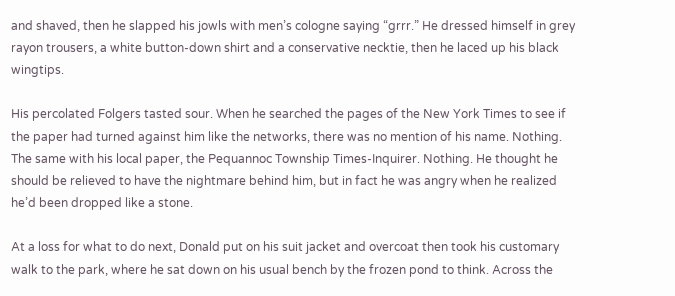and shaved, then he slapped his jowls with men’s cologne saying “grrr.” He dressed himself in grey rayon trousers, a white button-down shirt and a conservative necktie, then he laced up his black wingtips.

His percolated Folgers tasted sour. When he searched the pages of the New York Times to see if the paper had turned against him like the networks, there was no mention of his name. Nothing. The same with his local paper, the Pequannoc Township Times-Inquirer. Nothing. He thought he should be relieved to have the nightmare behind him, but in fact he was angry when he realized he’d been dropped like a stone.

At a loss for what to do next, Donald put on his suit jacket and overcoat then took his customary walk to the park, where he sat down on his usual bench by the frozen pond to think. Across the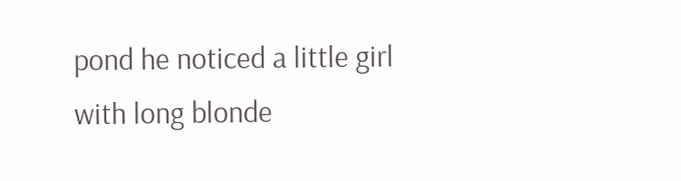pond he noticed a little girl with long blonde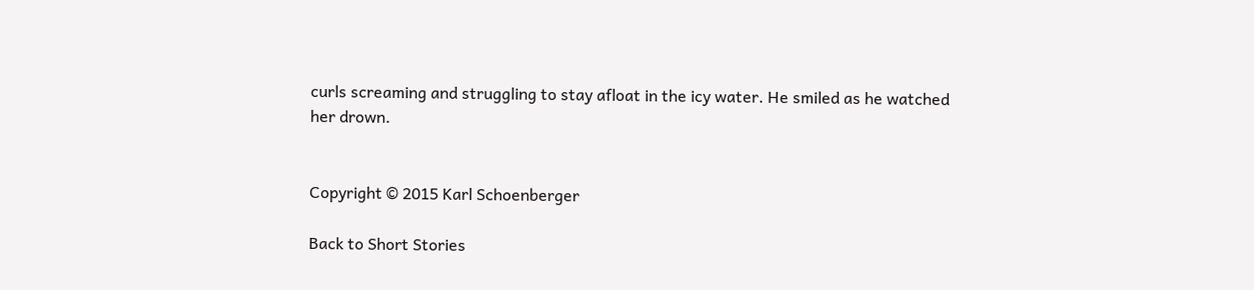curls screaming and struggling to stay afloat in the icy water. He smiled as he watched her drown.


Copyright © 2015 Karl Schoenberger

Back to Short Stories